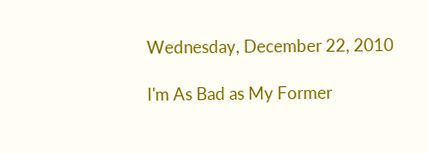Wednesday, December 22, 2010

I'm As Bad as My Former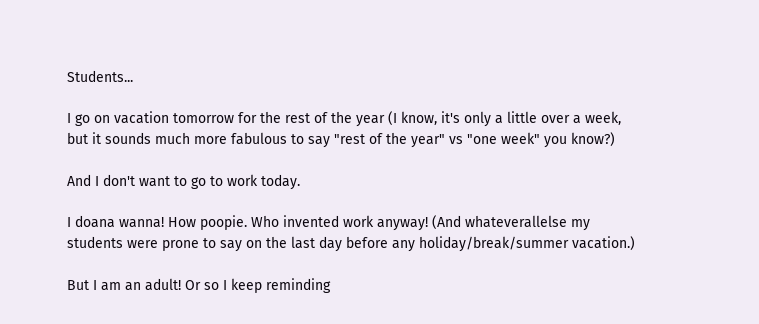Students...

I go on vacation tomorrow for the rest of the year (I know, it's only a little over a week, but it sounds much more fabulous to say "rest of the year" vs "one week" you know?)

And I don't want to go to work today.

I doana wanna! How poopie. Who invented work anyway! (And whateverallelse my students were prone to say on the last day before any holiday/break/summer vacation.)

But I am an adult! Or so I keep reminding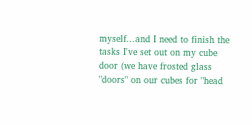myself...and I need to finish the tasks I've set out on my cube door (we have frosted glass "doors" on our cubes for "head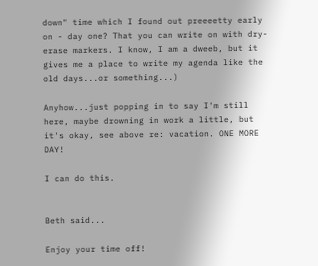down" time which I found out preeeetty early on - day one? That you can write on with dry-erase markers. I know, I am a dweeb, but it gives me a place to write my agenda like the old days...or something...)

Anyhow...just popping in to say I'm still here, maybe drowning in work a little, but it's okay, see above re: vacation. ONE MORE DAY!

I can do this.


Beth said...

Enjoy your time off!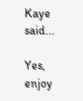Kaye said...

Yes, enjoy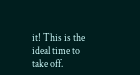it! This is the ideal time to take off.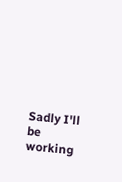Sadly I'll be working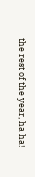the rest of the year, ha ha!